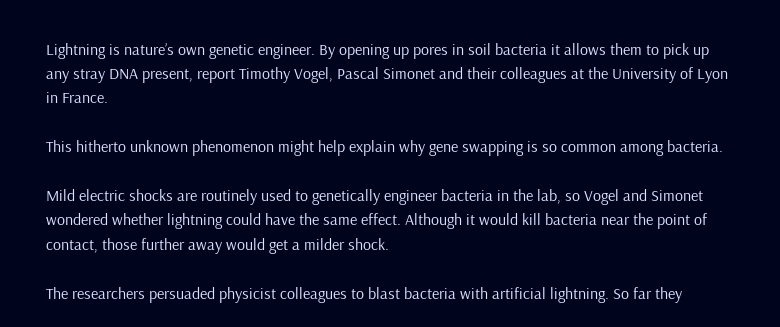Lightning is nature’s own genetic engineer. By opening up pores in soil bacteria it allows them to pick up any stray DNA present, report Timothy Vogel, Pascal Simonet and their colleagues at the University of Lyon in France.

This hitherto unknown phenomenon might help explain why gene swapping is so common among bacteria.

Mild electric shocks are routinely used to genetically engineer bacteria in the lab, so Vogel and Simonet wondered whether lightning could have the same effect. Although it would kill bacteria near the point of contact, those further away would get a milder shock.

The researchers persuaded physicist colleagues to blast bacteria with artificial lightning. So far they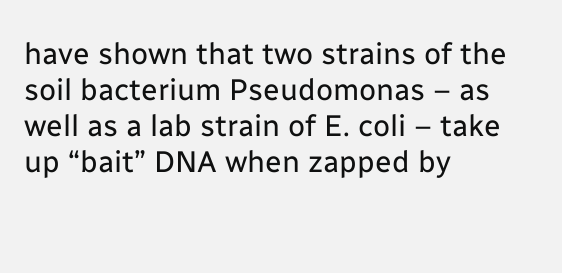have shown that two strains of the soil bacterium Pseudomonas – as well as a lab strain of E. coli – take up “bait” DNA when zapped by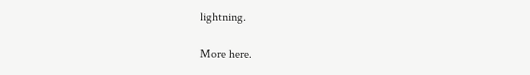lightning.

More here.